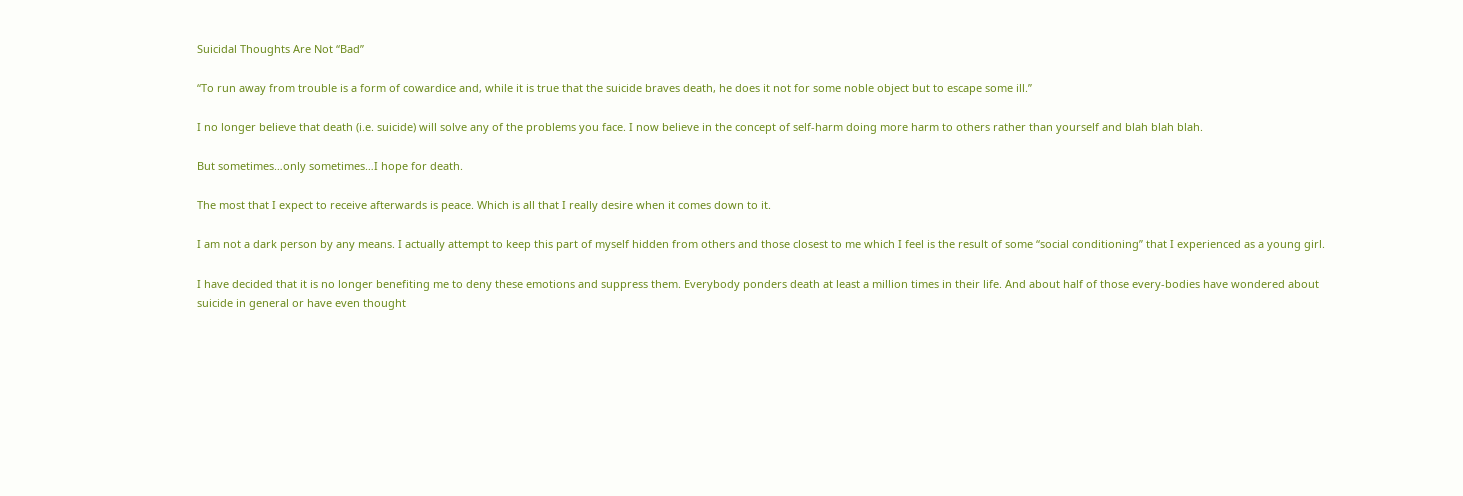Suicidal Thoughts Are Not “Bad”

“To run away from trouble is a form of cowardice and, while it is true that the suicide braves death, he does it not for some noble object but to escape some ill.”

I no longer believe that death (i.e. suicide) will solve any of the problems you face. I now believe in the concept of self-harm doing more harm to others rather than yourself and blah blah blah.

But sometimes…only sometimes…I hope for death.

The most that I expect to receive afterwards is peace. Which is all that I really desire when it comes down to it.

I am not a dark person by any means. I actually attempt to keep this part of myself hidden from others and those closest to me which I feel is the result of some “social conditioning” that I experienced as a young girl.

I have decided that it is no longer benefiting me to deny these emotions and suppress them. Everybody ponders death at least a million times in their life. And about half of those every-bodies have wondered about suicide in general or have even thought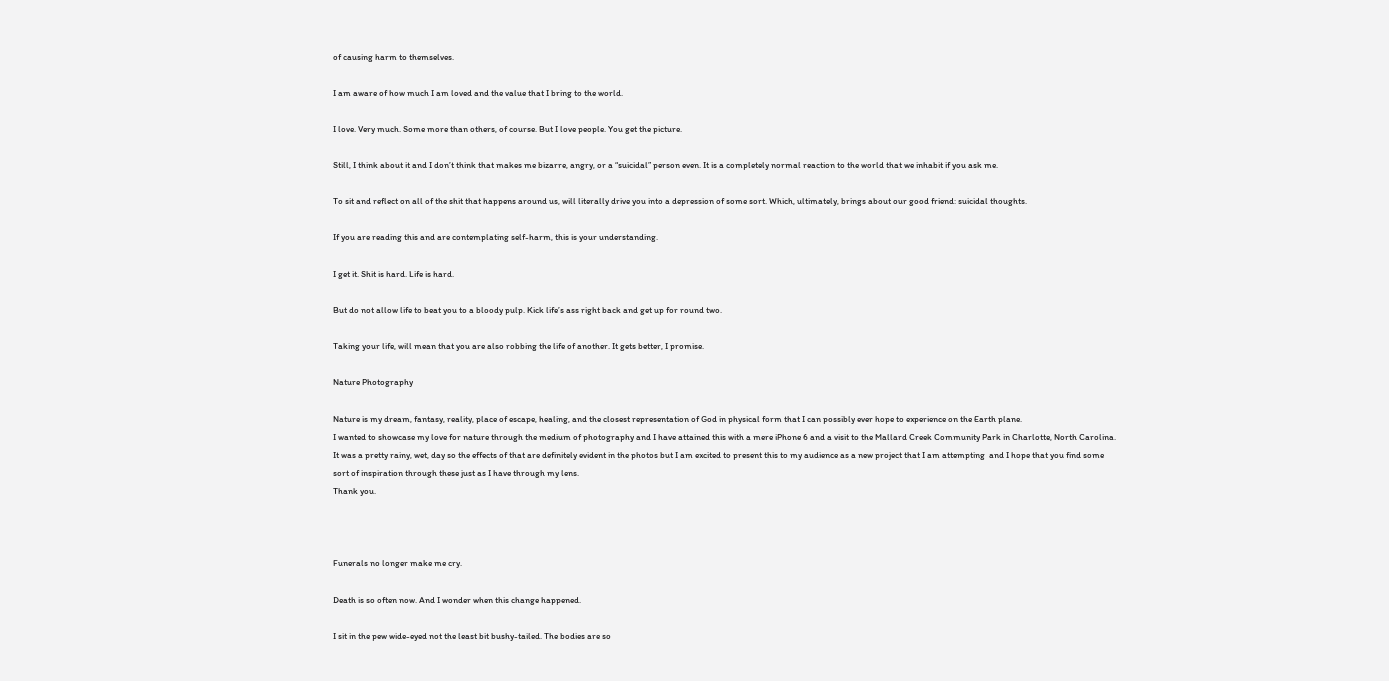of causing harm to themselves.

I am aware of how much I am loved and the value that I bring to the world.

I love. Very much. Some more than others, of course. But I love people. You get the picture.

Still, I think about it and I don’t think that makes me bizarre, angry, or a “suicidal” person even. It is a completely normal reaction to the world that we inhabit if you ask me.

To sit and reflect on all of the shit that happens around us, will literally drive you into a depression of some sort. Which, ultimately, brings about our good friend: suicidal thoughts.

If you are reading this and are contemplating self-harm, this is your understanding.

I get it. Shit is hard. Life is hard.

But do not allow life to beat you to a bloody pulp. Kick life’s ass right back and get up for round two.

Taking your life, will mean that you are also robbing the life of another. It gets better, I promise.

Nature Photography

Nature is my dream, fantasy, reality, place of escape, healing, and the closest representation of God in physical form that I can possibly ever hope to experience on the Earth plane.
I wanted to showcase my love for nature through the medium of photography and I have attained this with a mere iPhone 6 and a visit to the Mallard Creek Community Park in Charlotte, North Carolina.
It was a pretty rainy, wet, day so the effects of that are definitely evident in the photos but I am excited to present this to my audience as a new project that I am attempting  and I hope that you find some sort of inspiration through these just as I have through my lens.
Thank you.



Funerals no longer make me cry.

Death is so often now. And I wonder when this change happened.

I sit in the pew wide-eyed not the least bit bushy-tailed. The bodies are so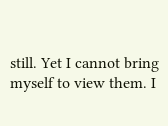still. Yet I cannot bring myself to view them. I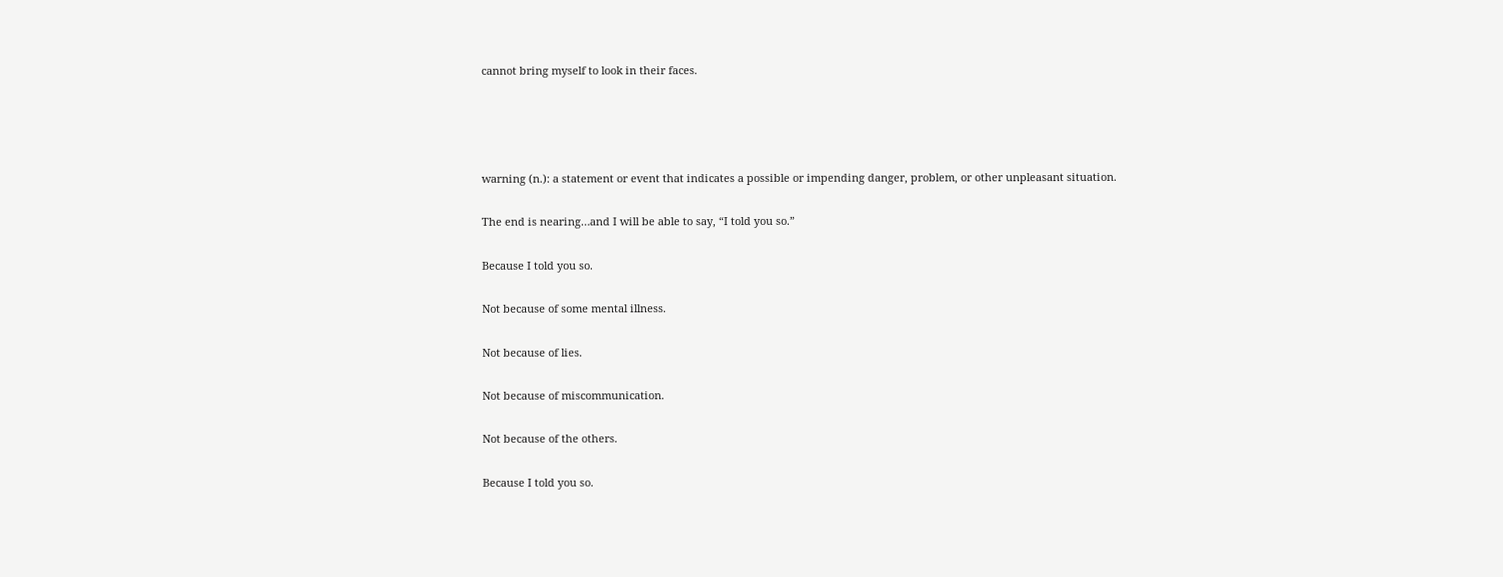cannot bring myself to look in their faces.




warning (n.): a statement or event that indicates a possible or impending danger, problem, or other unpleasant situation.

The end is nearing…and I will be able to say, “I told you so.”

Because I told you so.

Not because of some mental illness.

Not because of lies.

Not because of miscommunication.

Not because of the others.

Because I told you so.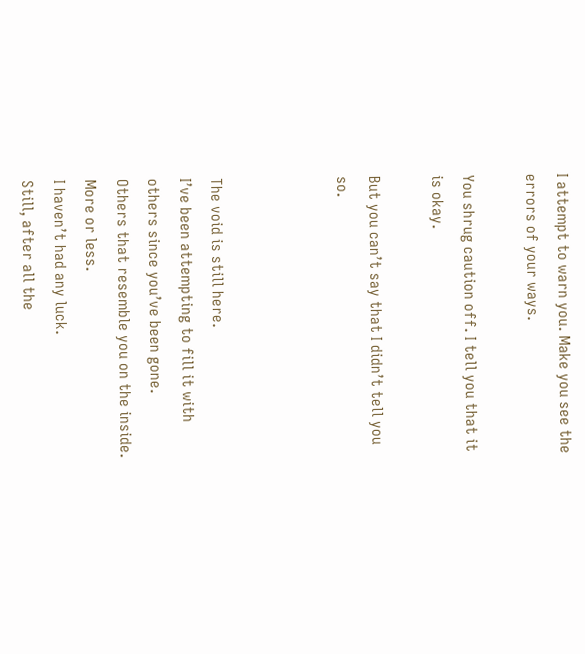I attempt to warn you. Make you see the errors of your ways.

You shrug caution off. I tell you that it is okay.

But you can’t say that I didn’t tell you so.



The void is still here.
I’ve been attempting to fill it with others since you’ve been gone.
Others that resemble you on the inside. More or less.
I haven’t had any luck.
Still, after all the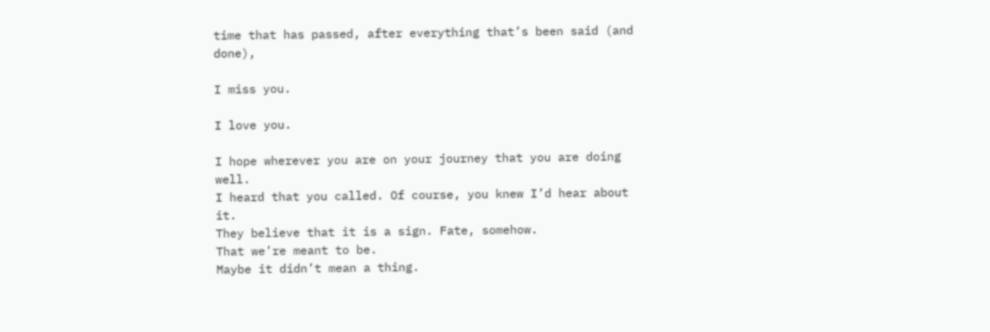time that has passed, after everything that’s been said (and done),

I miss you.

I love you.

I hope wherever you are on your journey that you are doing well.
I heard that you called. Of course, you knew I’d hear about it.
They believe that it is a sign. Fate, somehow.
That we’re meant to be.
Maybe it didn’t mean a thing.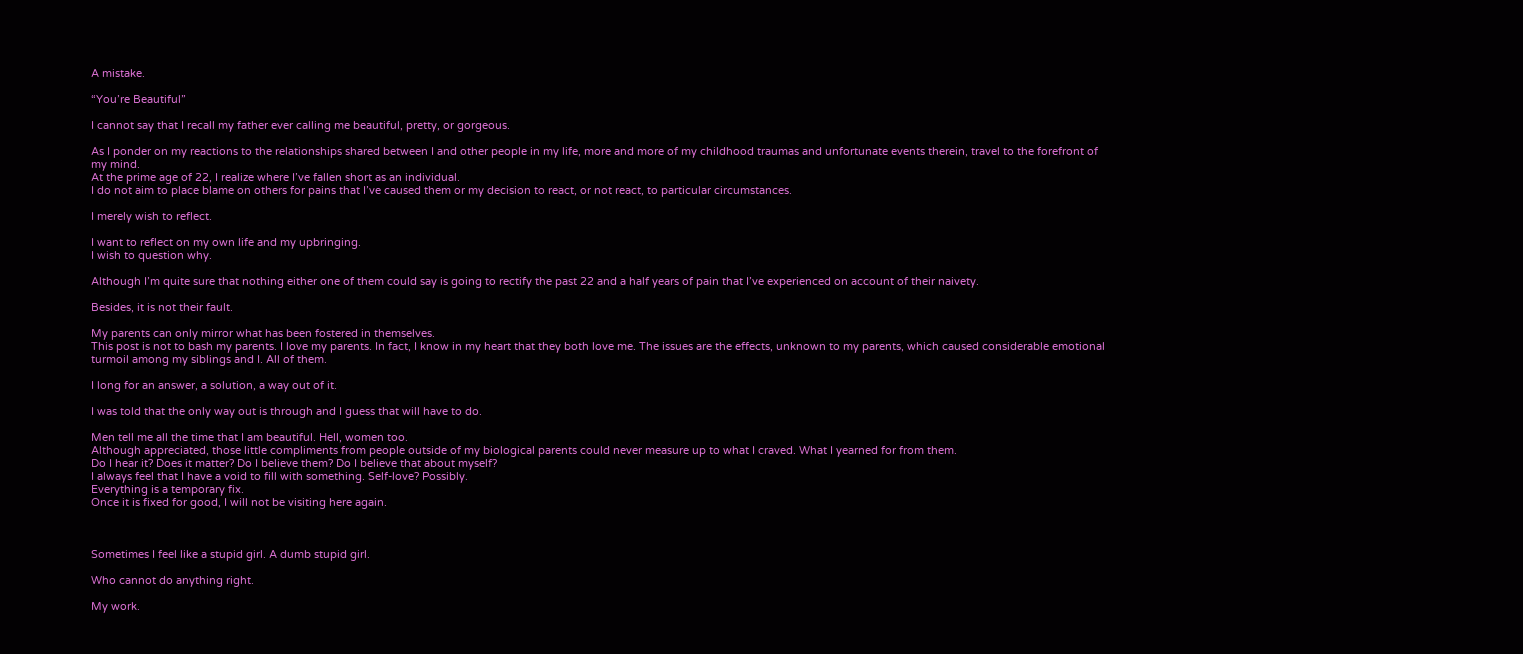A mistake.

“You’re Beautiful”

I cannot say that I recall my father ever calling me beautiful, pretty, or gorgeous.

As I ponder on my reactions to the relationships shared between I and other people in my life, more and more of my childhood traumas and unfortunate events therein, travel to the forefront of my mind.
At the prime age of 22, I realize where I’ve fallen short as an individual.
I do not aim to place blame on others for pains that I’ve caused them or my decision to react, or not react, to particular circumstances.

I merely wish to reflect.

I want to reflect on my own life and my upbringing.
I wish to question why.

Although I’m quite sure that nothing either one of them could say is going to rectify the past 22 and a half years of pain that I’ve experienced on account of their naivety.

Besides, it is not their fault.

My parents can only mirror what has been fostered in themselves.
This post is not to bash my parents. I love my parents. In fact, I know in my heart that they both love me. The issues are the effects, unknown to my parents, which caused considerable emotional turmoil among my siblings and I. All of them.

I long for an answer, a solution, a way out of it.

I was told that the only way out is through and I guess that will have to do.

Men tell me all the time that I am beautiful. Hell, women too.
Although appreciated, those little compliments from people outside of my biological parents could never measure up to what I craved. What I yearned for from them.
Do I hear it? Does it matter? Do I believe them? Do I believe that about myself?
I always feel that I have a void to fill with something. Self-love? Possibly.
Everything is a temporary fix.
Once it is fixed for good, I will not be visiting here again.



Sometimes I feel like a stupid girl. A dumb stupid girl.

Who cannot do anything right.

My work.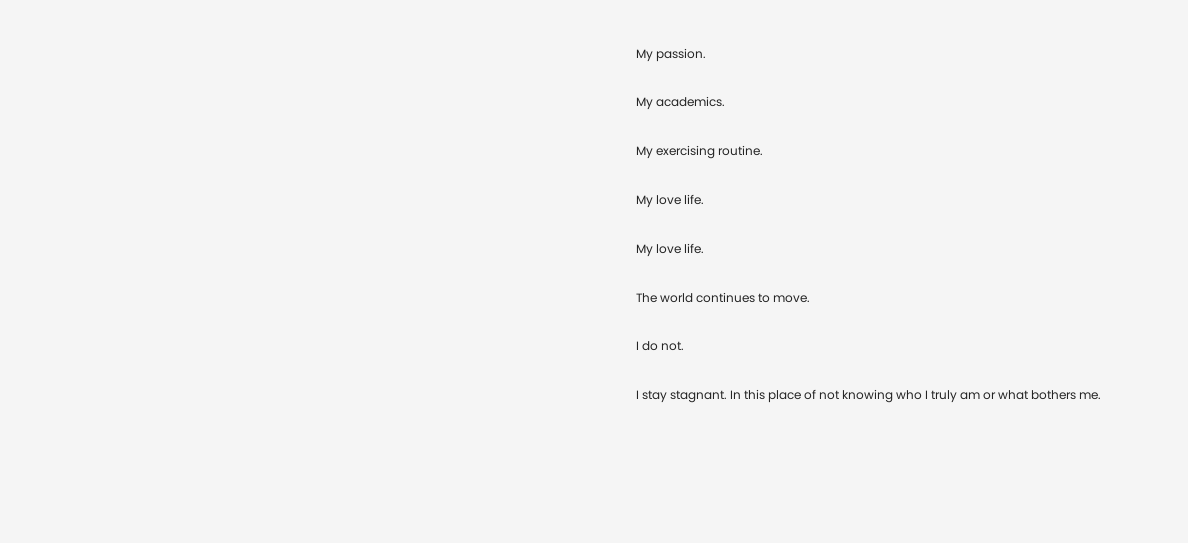My passion.

My academics.

My exercising routine.

My love life.

My love life.

The world continues to move.

I do not.

I stay stagnant. In this place of not knowing who I truly am or what bothers me.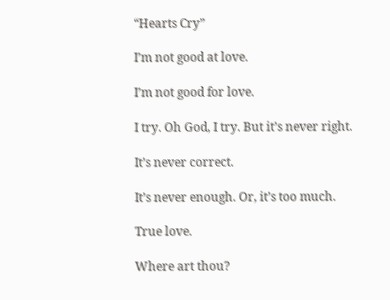“Hearts Cry”

I’m not good at love.

I’m not good for love.

I try. Oh God, I try. But it’s never right.

It’s never correct.

It’s never enough. Or, it’s too much.

True love.

Where art thou?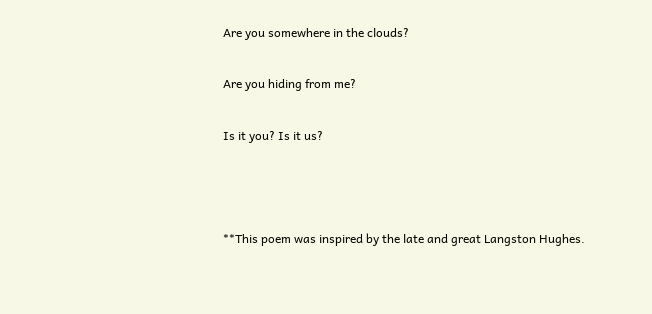Are you somewhere in the clouds?

Are you hiding from me?

Is it you? Is it us?



**This poem was inspired by the late and great Langston Hughes.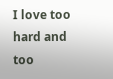I love too hard and too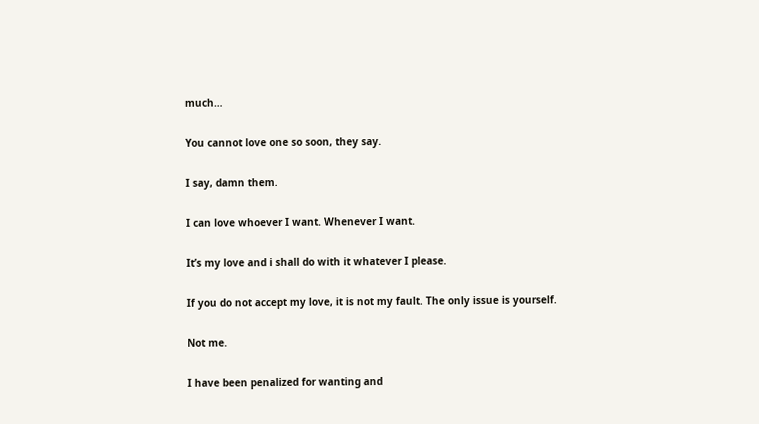much…

You cannot love one so soon, they say.

I say, damn them.

I can love whoever I want. Whenever I want.

It’s my love and i shall do with it whatever I please.

If you do not accept my love, it is not my fault. The only issue is yourself.

Not me.

I have been penalized for wanting and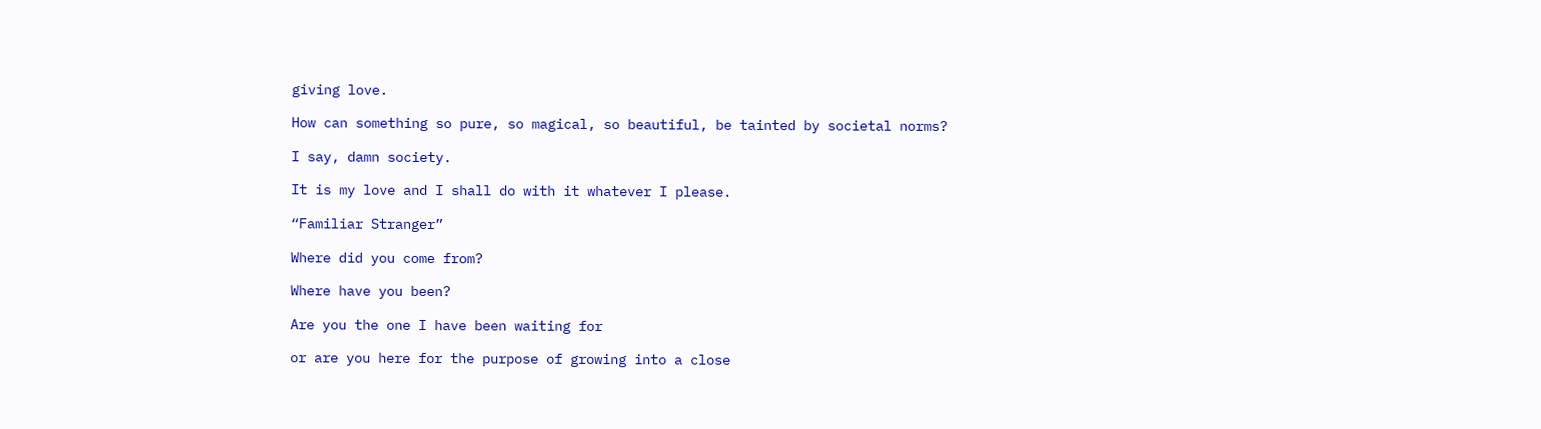giving love.

How can something so pure, so magical, so beautiful, be tainted by societal norms?

I say, damn society.

It is my love and I shall do with it whatever I please.

“Familiar Stranger”

Where did you come from?

Where have you been?

Are you the one I have been waiting for

or are you here for the purpose of growing into a close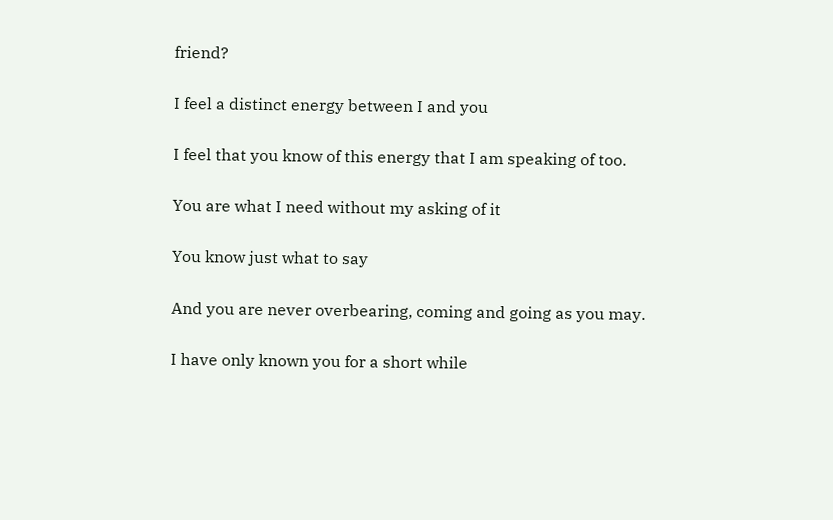friend?

I feel a distinct energy between I and you

I feel that you know of this energy that I am speaking of too.

You are what I need without my asking of it

You know just what to say

And you are never overbearing, coming and going as you may.

I have only known you for a short while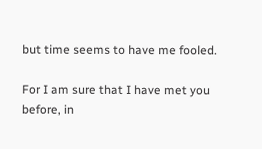but time seems to have me fooled.

For I am sure that I have met you before, in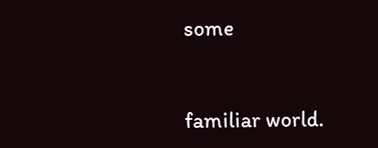some


familiar world.